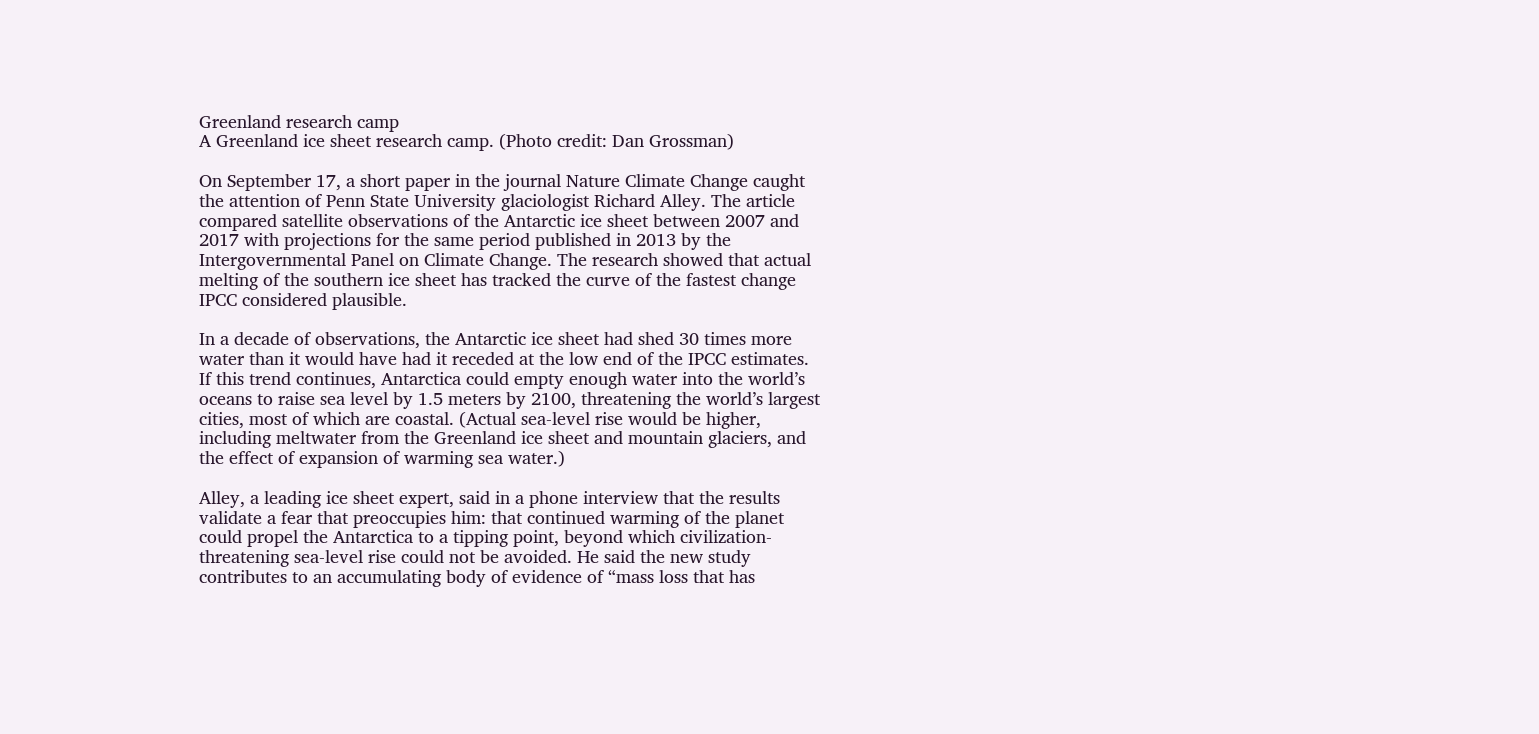Greenland research camp
A Greenland ice sheet research camp. (Photo credit: Dan Grossman)

On September 17, a short paper in the journal Nature Climate Change caught the attention of Penn State University glaciologist Richard Alley. The article compared satellite observations of the Antarctic ice sheet between 2007 and 2017 with projections for the same period published in 2013 by the Intergovernmental Panel on Climate Change. The research showed that actual melting of the southern ice sheet has tracked the curve of the fastest change IPCC considered plausible.

In a decade of observations, the Antarctic ice sheet had shed 30 times more water than it would have had it receded at the low end of the IPCC estimates. If this trend continues, Antarctica could empty enough water into the world’s oceans to raise sea level by 1.5 meters by 2100, threatening the world’s largest cities, most of which are coastal. (Actual sea-level rise would be higher, including meltwater from the Greenland ice sheet and mountain glaciers, and the effect of expansion of warming sea water.)

Alley, a leading ice sheet expert, said in a phone interview that the results validate a fear that preoccupies him: that continued warming of the planet could propel the Antarctica to a tipping point, beyond which civilization-threatening sea-level rise could not be avoided. He said the new study contributes to an accumulating body of evidence of “mass loss that has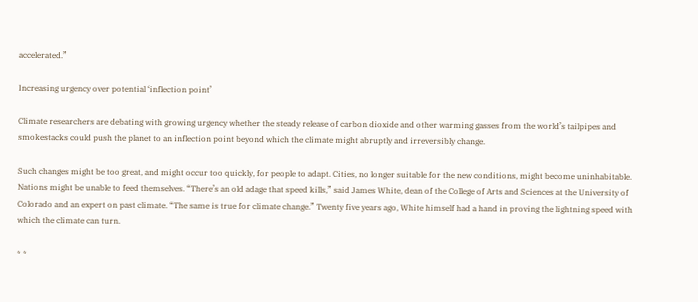accelerated.”

Increasing urgency over potential ‘inflection point’

Climate researchers are debating with growing urgency whether the steady release of carbon dioxide and other warming gasses from the world’s tailpipes and smokestacks could push the planet to an inflection point beyond which the climate might abruptly and irreversibly change.

Such changes might be too great, and might occur too quickly, for people to adapt. Cities, no longer suitable for the new conditions, might become uninhabitable. Nations might be unable to feed themselves. “There’s an old adage that speed kills,” said James White, dean of the College of Arts and Sciences at the University of Colorado and an expert on past climate. “The same is true for climate change.” Twenty five years ago, White himself had a hand in proving the lightning speed with which the climate can turn.

* *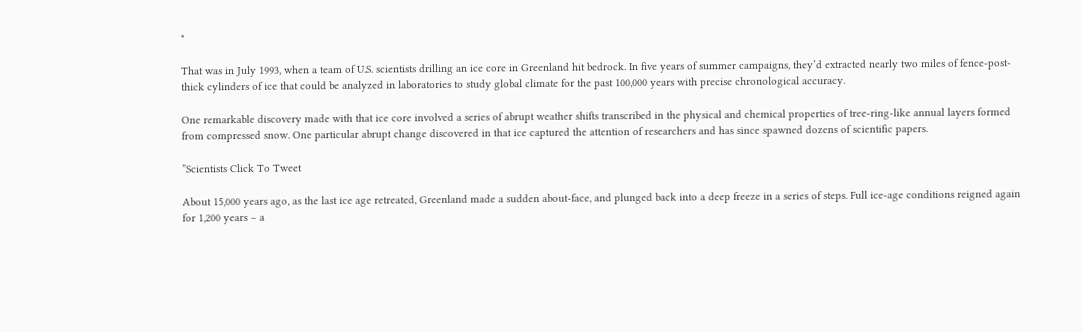*

That was in July 1993, when a team of U.S. scientists drilling an ice core in Greenland hit bedrock. In five years of summer campaigns, they’d extracted nearly two miles of fence-post-thick cylinders of ice that could be analyzed in laboratories to study global climate for the past 100,000 years with precise chronological accuracy.

One remarkable discovery made with that ice core involved a series of abrupt weather shifts transcribed in the physical and chemical properties of tree-ring-like annual layers formed from compressed snow. One particular abrupt change discovered in that ice captured the attention of researchers and has since spawned dozens of scientific papers.

”Scientists Click To Tweet

About 15,000 years ago, as the last ice age retreated, Greenland made a sudden about-face, and plunged back into a deep freeze in a series of steps. Full ice-age conditions reigned again for 1,200 years – a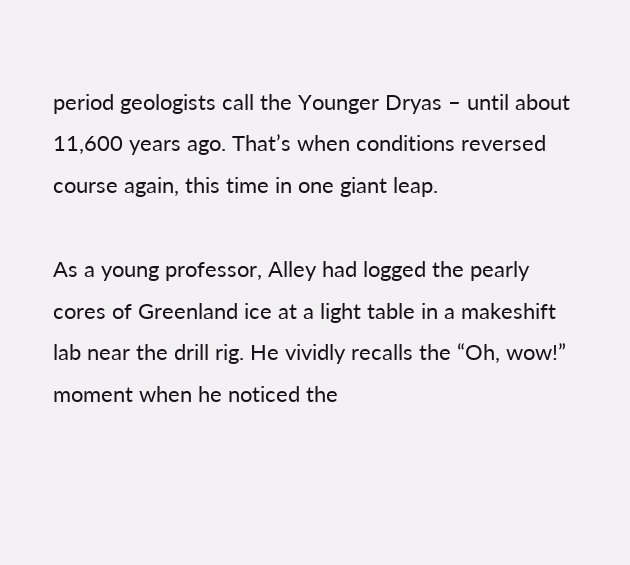period geologists call the Younger Dryas – until about 11,600 years ago. That’s when conditions reversed course again, this time in one giant leap.

As a young professor, Alley had logged the pearly cores of Greenland ice at a light table in a makeshift lab near the drill rig. He vividly recalls the “Oh, wow!” moment when he noticed the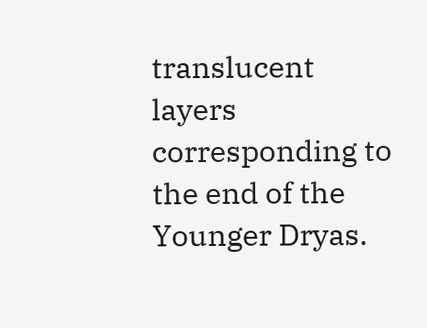translucent layers corresponding to the end of the Younger Dryas.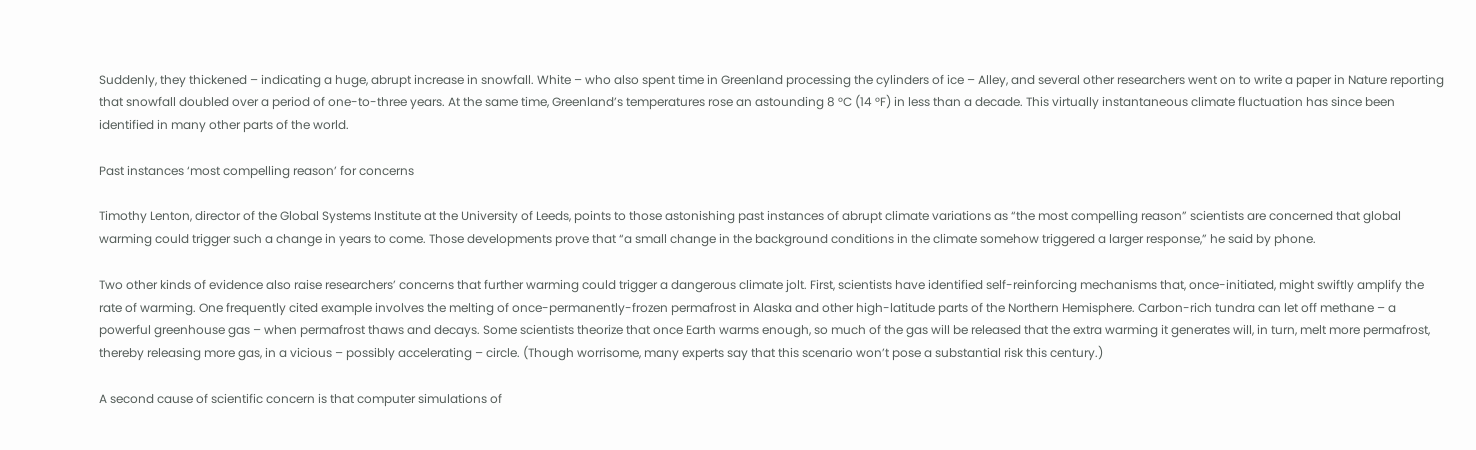Suddenly, they thickened – indicating a huge, abrupt increase in snowfall. White – who also spent time in Greenland processing the cylinders of ice – Alley, and several other researchers went on to write a paper in Nature reporting that snowfall doubled over a period of one-to-three years. At the same time, Greenland’s temperatures rose an astounding 8 °C (14 °F) in less than a decade. This virtually instantaneous climate fluctuation has since been identified in many other parts of the world.

Past instances ‘most compelling reason’ for concerns

Timothy Lenton, director of the Global Systems Institute at the University of Leeds, points to those astonishing past instances of abrupt climate variations as “the most compelling reason” scientists are concerned that global warming could trigger such a change in years to come. Those developments prove that “a small change in the background conditions in the climate somehow triggered a larger response,” he said by phone.

Two other kinds of evidence also raise researchers’ concerns that further warming could trigger a dangerous climate jolt. First, scientists have identified self-reinforcing mechanisms that, once-initiated, might swiftly amplify the rate of warming. One frequently cited example involves the melting of once-permanently-frozen permafrost in Alaska and other high-latitude parts of the Northern Hemisphere. Carbon-rich tundra can let off methane – a powerful greenhouse gas – when permafrost thaws and decays. Some scientists theorize that once Earth warms enough, so much of the gas will be released that the extra warming it generates will, in turn, melt more permafrost, thereby releasing more gas, in a vicious – possibly accelerating – circle. (Though worrisome, many experts say that this scenario won’t pose a substantial risk this century.)

A second cause of scientific concern is that computer simulations of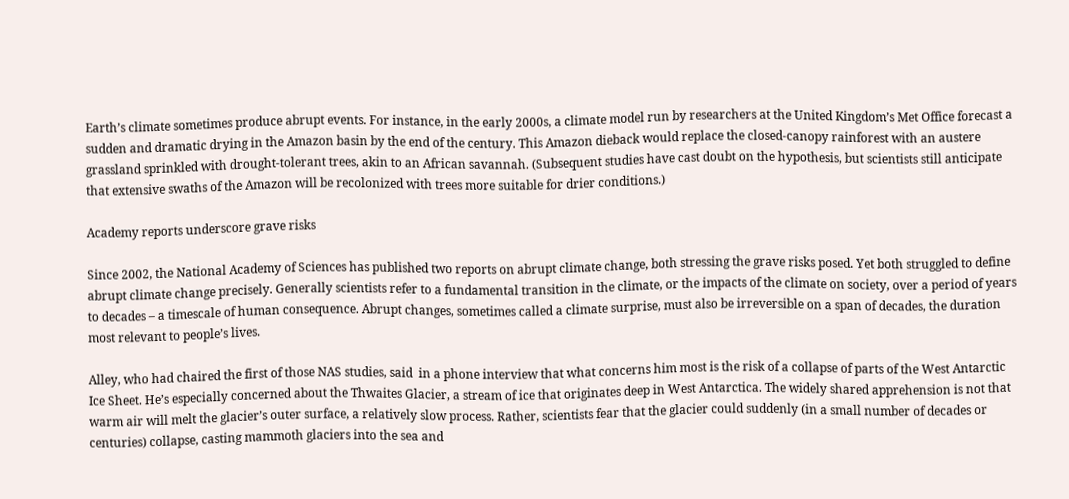Earth’s climate sometimes produce abrupt events. For instance, in the early 2000s, a climate model run by researchers at the United Kingdom’s Met Office forecast a sudden and dramatic drying in the Amazon basin by the end of the century. This Amazon dieback would replace the closed-canopy rainforest with an austere grassland sprinkled with drought-tolerant trees, akin to an African savannah. (Subsequent studies have cast doubt on the hypothesis, but scientists still anticipate that extensive swaths of the Amazon will be recolonized with trees more suitable for drier conditions.)

Academy reports underscore grave risks

Since 2002, the National Academy of Sciences has published two reports on abrupt climate change, both stressing the grave risks posed. Yet both struggled to define abrupt climate change precisely. Generally scientists refer to a fundamental transition in the climate, or the impacts of the climate on society, over a period of years to decades – a timescale of human consequence. Abrupt changes, sometimes called a climate surprise, must also be irreversible on a span of decades, the duration most relevant to people’s lives.

Alley, who had chaired the first of those NAS studies, said  in a phone interview that what concerns him most is the risk of a collapse of parts of the West Antarctic Ice Sheet. He’s especially concerned about the Thwaites Glacier, a stream of ice that originates deep in West Antarctica. The widely shared apprehension is not that warm air will melt the glacier’s outer surface, a relatively slow process. Rather, scientists fear that the glacier could suddenly (in a small number of decades or centuries) collapse, casting mammoth glaciers into the sea and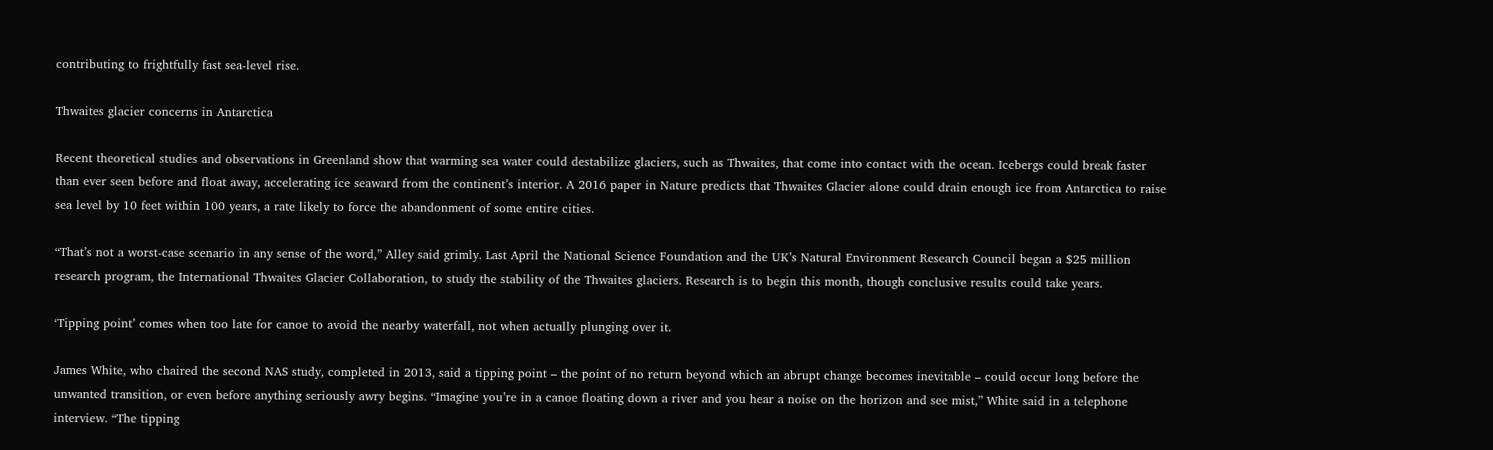contributing to frightfully fast sea-level rise.

Thwaites glacier concerns in Antarctica

Recent theoretical studies and observations in Greenland show that warming sea water could destabilize glaciers, such as Thwaites, that come into contact with the ocean. Icebergs could break faster than ever seen before and float away, accelerating ice seaward from the continent’s interior. A 2016 paper in Nature predicts that Thwaites Glacier alone could drain enough ice from Antarctica to raise sea level by 10 feet within 100 years, a rate likely to force the abandonment of some entire cities.

“That’s not a worst-case scenario in any sense of the word,” Alley said grimly. Last April the National Science Foundation and the UK’s Natural Environment Research Council began a $25 million research program, the International Thwaites Glacier Collaboration, to study the stability of the Thwaites glaciers. Research is to begin this month, though conclusive results could take years.

‘Tipping point’ comes when too late for canoe to avoid the nearby waterfall, not when actually plunging over it.

James White, who chaired the second NAS study, completed in 2013, said a tipping point – the point of no return beyond which an abrupt change becomes inevitable – could occur long before the unwanted transition, or even before anything seriously awry begins. “Imagine you’re in a canoe floating down a river and you hear a noise on the horizon and see mist,” White said in a telephone interview. “The tipping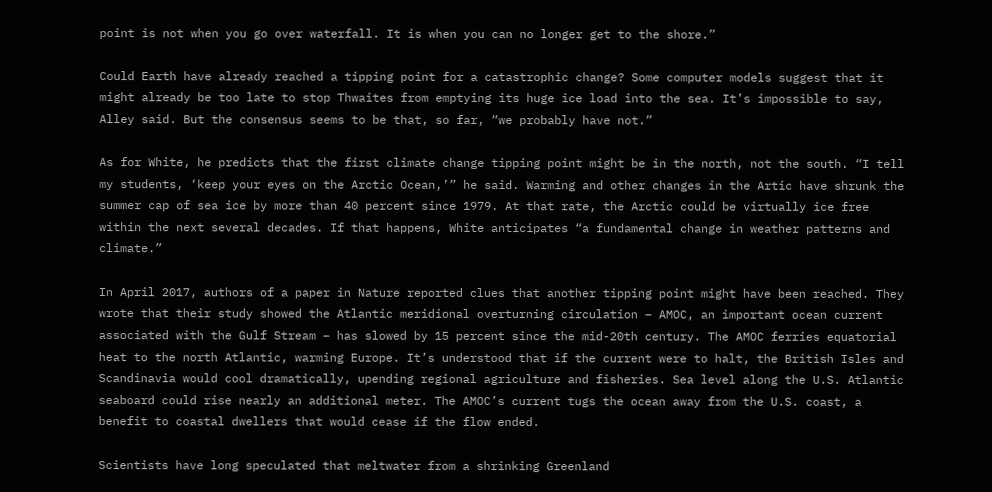point is not when you go over waterfall. It is when you can no longer get to the shore.”

Could Earth have already reached a tipping point for a catastrophic change? Some computer models suggest that it might already be too late to stop Thwaites from emptying its huge ice load into the sea. It’s impossible to say, Alley said. But the consensus seems to be that, so far, “we probably have not.”

As for White, he predicts that the first climate change tipping point might be in the north, not the south. “I tell my students, ‘keep your eyes on the Arctic Ocean,’” he said. Warming and other changes in the Artic have shrunk the summer cap of sea ice by more than 40 percent since 1979. At that rate, the Arctic could be virtually ice free within the next several decades. If that happens, White anticipates “a fundamental change in weather patterns and climate.”

In April 2017, authors of a paper in Nature reported clues that another tipping point might have been reached. They wrote that their study showed the Atlantic meridional overturning circulation – AMOC, an important ocean current associated with the Gulf Stream – has slowed by 15 percent since the mid-20th century. The AMOC ferries equatorial heat to the north Atlantic, warming Europe. It’s understood that if the current were to halt, the British Isles and Scandinavia would cool dramatically, upending regional agriculture and fisheries. Sea level along the U.S. Atlantic seaboard could rise nearly an additional meter. The AMOC’s current tugs the ocean away from the U.S. coast, a benefit to coastal dwellers that would cease if the flow ended.

Scientists have long speculated that meltwater from a shrinking Greenland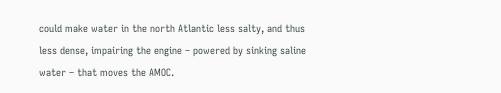could make water in the north Atlantic less salty, and thus less dense, impairing the engine – powered by sinking saline water – that moves the AMOC.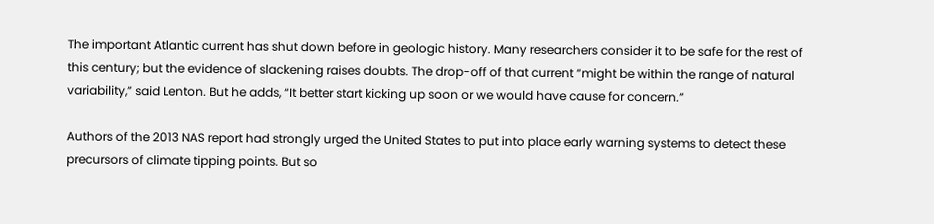The important Atlantic current has shut down before in geologic history. Many researchers consider it to be safe for the rest of this century; but the evidence of slackening raises doubts. The drop-off of that current “might be within the range of natural variability,” said Lenton. But he adds, “It better start kicking up soon or we would have cause for concern.”

Authors of the 2013 NAS report had strongly urged the United States to put into place early warning systems to detect these precursors of climate tipping points. But so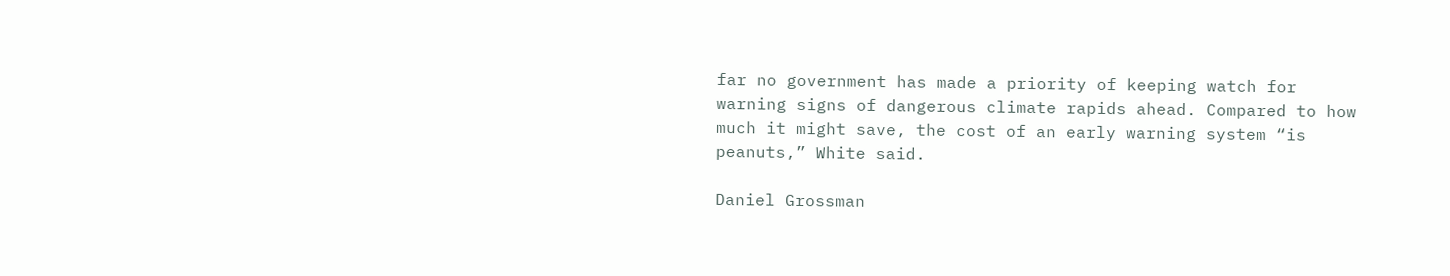far no government has made a priority of keeping watch for warning signs of dangerous climate rapids ahead. Compared to how much it might save, the cost of an early warning system “is peanuts,” White said.

Daniel Grossman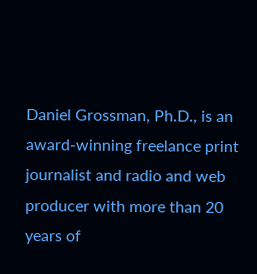Daniel Grossman, Ph.D., is an award-winning freelance print journalist and radio and web producer with more than 20 years of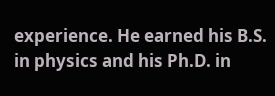experience. He earned his B.S. in physics and his Ph.D. in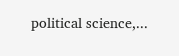political science,...